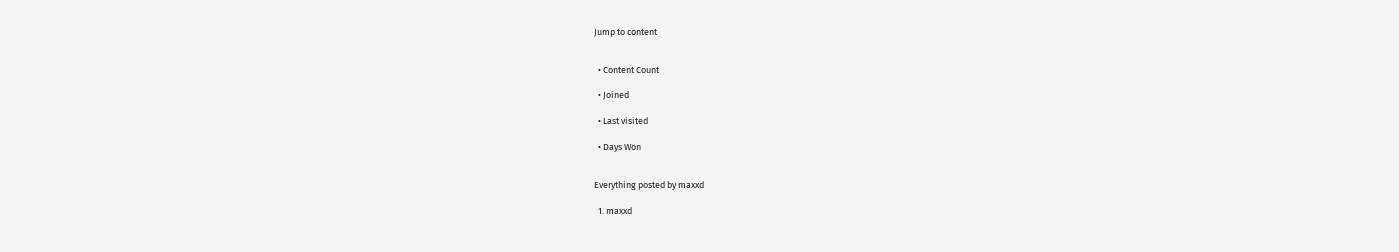Jump to content


  • Content Count

  • Joined

  • Last visited

  • Days Won


Everything posted by maxxd

  1. maxxd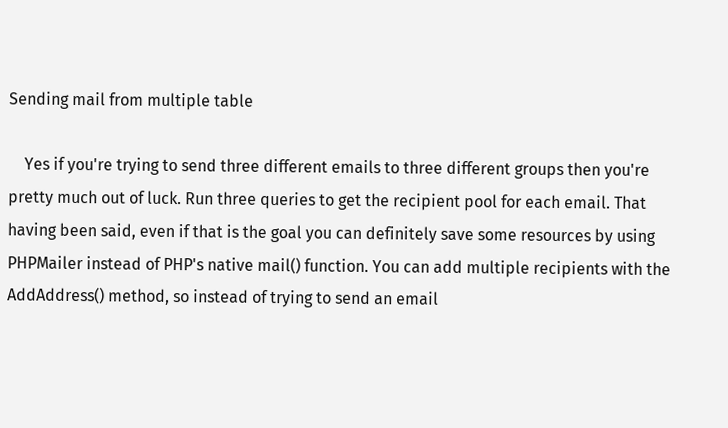Sending mail from multiple table

    Yes if you're trying to send three different emails to three different groups then you're pretty much out of luck. Run three queries to get the recipient pool for each email. That having been said, even if that is the goal you can definitely save some resources by using PHPMailer instead of PHP's native mail() function. You can add multiple recipients with the AddAddress() method, so instead of trying to send an email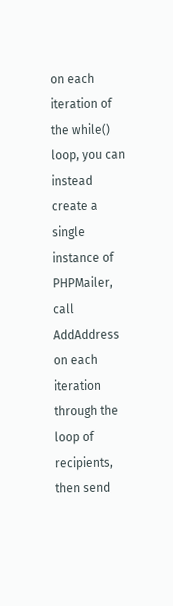on each iteration of the while() loop, you can instead create a single instance of PHPMailer, call AddAddress on each iteration through the loop of recipients, then send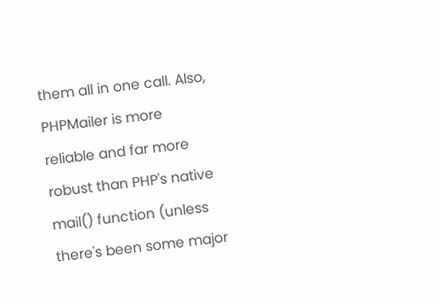them all in one call. Also, PHPMailer is more reliable and far more robust than PHP's native mail() function (unless there's been some major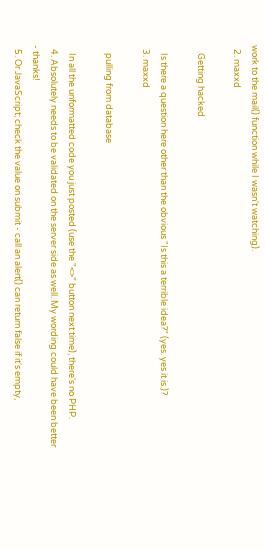work to the mail() function while I wasn't watching).
  2. maxxd

    Getting hacked

    Is there a question here other than the obvious "Is this a terrible idea?" (yes. yes it is.)?
  3. maxxd

    pulling from database

    In all the unformatted code you just posted (use the "<>" button next time), there's no PHP.
  4. Absolutely needs to be validated on the server side as well. My wording could have been better - thanks!
  5. Or JavaScript; check the value on submit - call an alert() can return false if it's empty,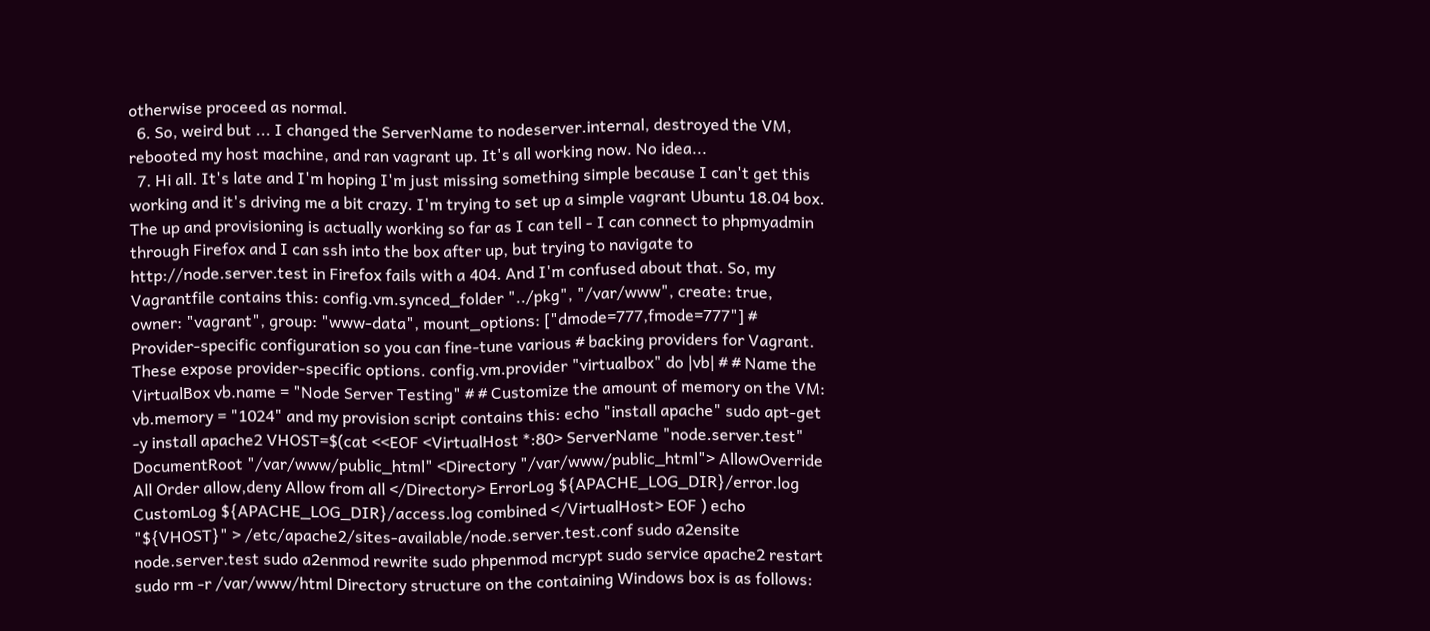otherwise proceed as normal.
  6. So, weird but ... I changed the ServerName to nodeserver.internal, destroyed the VM, rebooted my host machine, and ran vagrant up. It's all working now. No idea...
  7. Hi all. It's late and I'm hoping I'm just missing something simple because I can't get this working and it's driving me a bit crazy. I'm trying to set up a simple vagrant Ubuntu 18.04 box. The up and provisioning is actually working so far as I can tell - I can connect to phpmyadmin through Firefox and I can ssh into the box after up, but trying to navigate to http://node.server.test in Firefox fails with a 404. And I'm confused about that. So, my Vagrantfile contains this: config.vm.synced_folder "../pkg", "/var/www", create: true, owner: "vagrant", group: "www-data", mount_options: ["dmode=777,fmode=777"] # Provider-specific configuration so you can fine-tune various # backing providers for Vagrant. These expose provider-specific options. config.vm.provider "virtualbox" do |vb| # # Name the VirtualBox vb.name = "Node Server Testing" # # Customize the amount of memory on the VM: vb.memory = "1024" and my provision script contains this: echo "install apache" sudo apt-get -y install apache2 VHOST=$(cat <<EOF <VirtualHost *:80> ServerName "node.server.test" DocumentRoot "/var/www/public_html" <Directory "/var/www/public_html"> AllowOverride All Order allow,deny Allow from all </Directory> ErrorLog ${APACHE_LOG_DIR}/error.log CustomLog ${APACHE_LOG_DIR}/access.log combined </VirtualHost> EOF ) echo "${VHOST}" > /etc/apache2/sites-available/node.server.test.conf sudo a2ensite node.server.test sudo a2enmod rewrite sudo phpenmod mcrypt sudo service apache2 restart sudo rm -r /var/www/html Directory structure on the containing Windows box is as follows: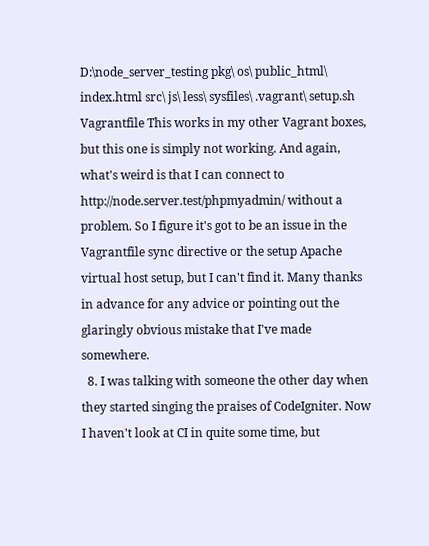D:\node_server_testing pkg\ os\ public_html\ index.html src\ js\ less\ sysfiles\ .vagrant\ setup.sh Vagrantfile This works in my other Vagrant boxes, but this one is simply not working. And again, what's weird is that I can connect to http://node.server.test/phpmyadmin/ without a problem. So I figure it's got to be an issue in the Vagrantfile sync directive or the setup Apache virtual host setup, but I can't find it. Many thanks in advance for any advice or pointing out the glaringly obvious mistake that I've made somewhere.
  8. I was talking with someone the other day when they started singing the praises of CodeIgniter. Now I haven't look at CI in quite some time, but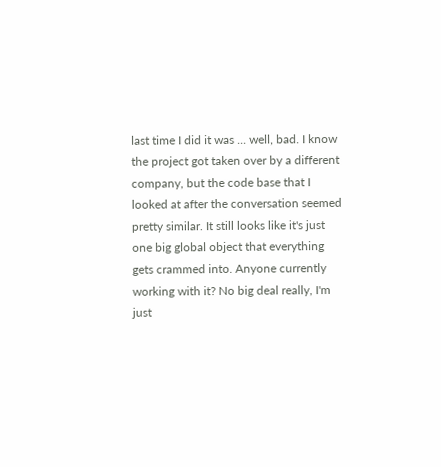last time I did it was ... well, bad. I know the project got taken over by a different company, but the code base that I looked at after the conversation seemed pretty similar. It still looks like it's just one big global object that everything gets crammed into. Anyone currently working with it? No big deal really, I'm just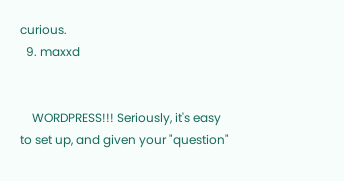curious.
  9. maxxd


    WORDPRESS!!! Seriously, it's easy to set up, and given your "question"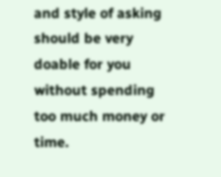and style of asking should be very doable for you without spending too much money or time.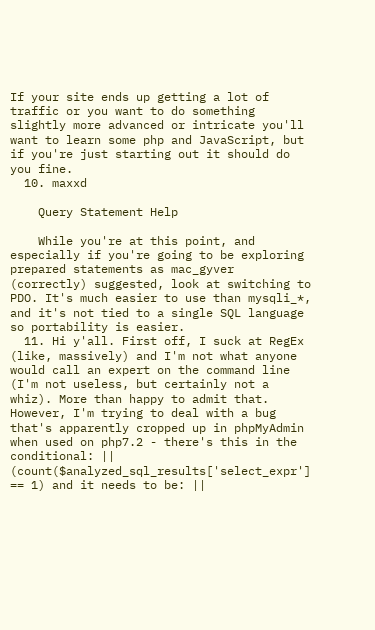If your site ends up getting a lot of traffic or you want to do something slightly more advanced or intricate you'll want to learn some php and JavaScript, but if you're just starting out it should do you fine.
  10. maxxd

    Query Statement Help

    While you're at this point, and especially if you're going to be exploring prepared statements as mac_gyver (correctly) suggested, look at switching to PDO. It's much easier to use than mysqli_*, and it's not tied to a single SQL language so portability is easier.
  11. Hi y'all. First off, I suck at RegEx (like, massively) and I'm not what anyone would call an expert on the command line (I'm not useless, but certainly not a whiz). More than happy to admit that. However, I'm trying to deal with a bug that's apparently cropped up in phpMyAdmin when used on php7.2 - there's this in the conditional: || (count($analyzed_sql_results['select_expr'] == 1) and it needs to be: ||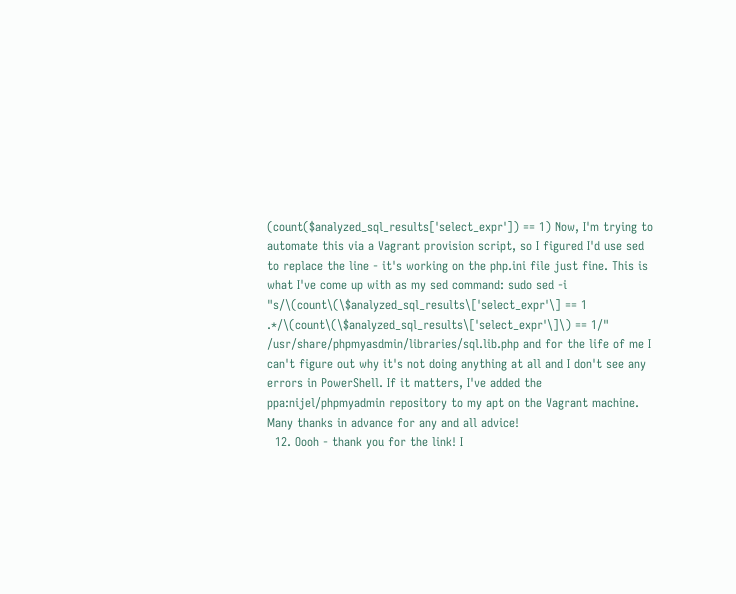(count($analyzed_sql_results['select_expr']) == 1) Now, I'm trying to automate this via a Vagrant provision script, so I figured I'd use sed to replace the line - it's working on the php.ini file just fine. This is what I've come up with as my sed command: sudo sed -i "s/\(count\(\$analyzed_sql_results\['select_expr'\] == 1 .*/\(count\(\$analyzed_sql_results\['select_expr'\]\) == 1/" /usr/share/phpmyasdmin/libraries/sql.lib.php and for the life of me I can't figure out why it's not doing anything at all and I don't see any errors in PowerShell. If it matters, I've added the ppa:nijel/phpmyadmin repository to my apt on the Vagrant machine. Many thanks in advance for any and all advice!
  12. Oooh - thank you for the link! I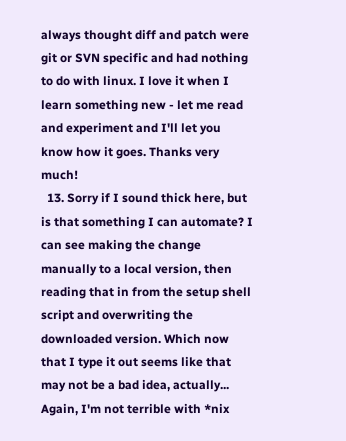always thought diff and patch were git or SVN specific and had nothing to do with linux. I love it when I learn something new - let me read and experiment and I'll let you know how it goes. Thanks very much!
  13. Sorry if I sound thick here, but is that something I can automate? I can see making the change manually to a local version, then reading that in from the setup shell script and overwriting the downloaded version. Which now that I type it out seems like that may not be a bad idea, actually... Again, I'm not terrible with *nix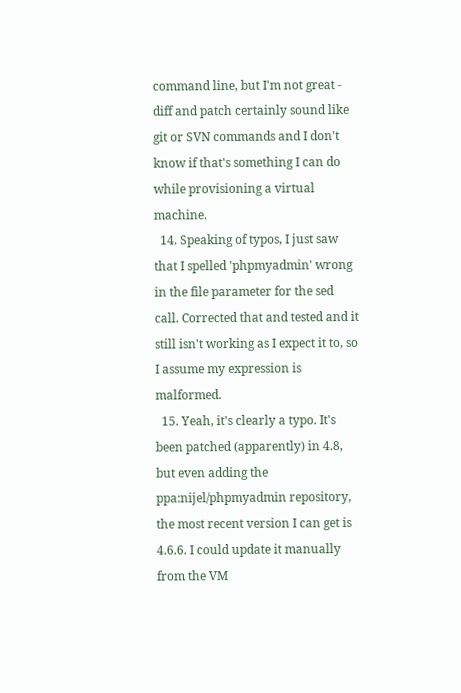command line, but I'm not great - diff and patch certainly sound like git or SVN commands and I don't know if that's something I can do while provisioning a virtual machine.
  14. Speaking of typos, I just saw that I spelled 'phpmyadmin' wrong in the file parameter for the sed call. Corrected that and tested and it still isn't working as I expect it to, so I assume my expression is malformed.
  15. Yeah, it's clearly a typo. It's been patched (apparently) in 4.8, but even adding the ppa:nijel/phpmyadmin repository, the most recent version I can get is 4.6.6. I could update it manually from the VM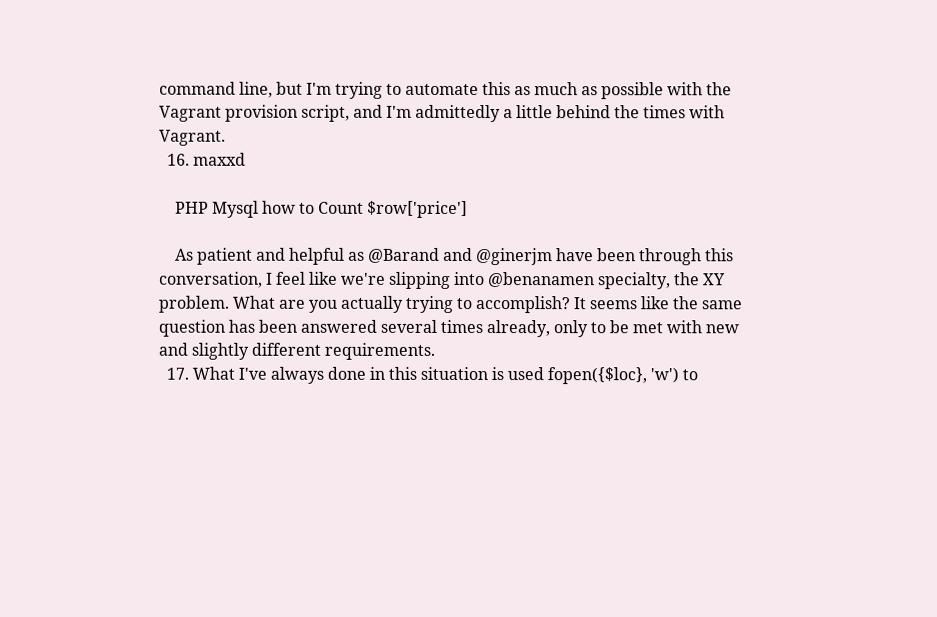command line, but I'm trying to automate this as much as possible with the Vagrant provision script, and I'm admittedly a little behind the times with Vagrant.
  16. maxxd

    PHP Mysql how to Count $row['price']

    As patient and helpful as @Barand and @ginerjm have been through this conversation, I feel like we're slipping into @benanamen specialty, the XY problem. What are you actually trying to accomplish? It seems like the same question has been answered several times already, only to be met with new and slightly different requirements.
  17. What I've always done in this situation is used fopen({$loc}, 'w') to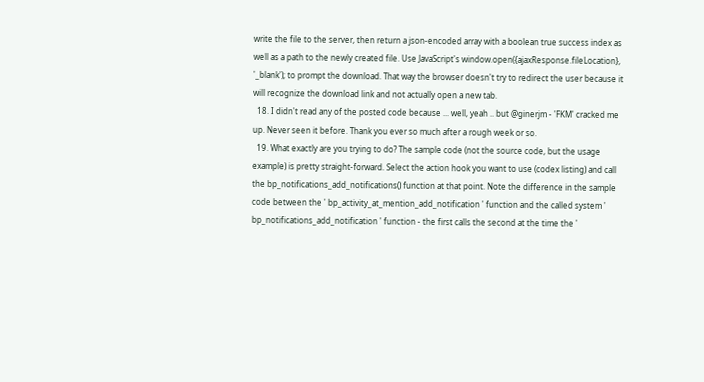write the file to the server, then return a json-encoded array with a boolean true success index as well as a path to the newly created file. Use JavaScript's window.open({ajaxResponse.fileLocation}, '_blank'); to prompt the download. That way the browser doesn't try to redirect the user because it will recognize the download link and not actually open a new tab.
  18. I didn't read any of the posted code because ... well, yeah .. but @ginerjm - 'FKM' cracked me up. Never seen it before. Thank you ever so much after a rough week or so.
  19. What exactly are you trying to do? The sample code (not the source code, but the usage example) is pretty straight-forward. Select the action hook you want to use (codex listing) and call the bp_notifications_add_notifications() function at that point. Note the difference in the sample code between the ' bp_activity_at_mention_add_notification ' function and the called system ' bp_notifications_add_notification ' function - the first calls the second at the time the '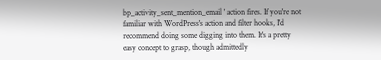bp_activity_sent_mention_email ' action fires. If you're not familiar with WordPress's action and filter hooks, I'd recommend doing some digging into them. It's a pretty easy concept to grasp, though admittedly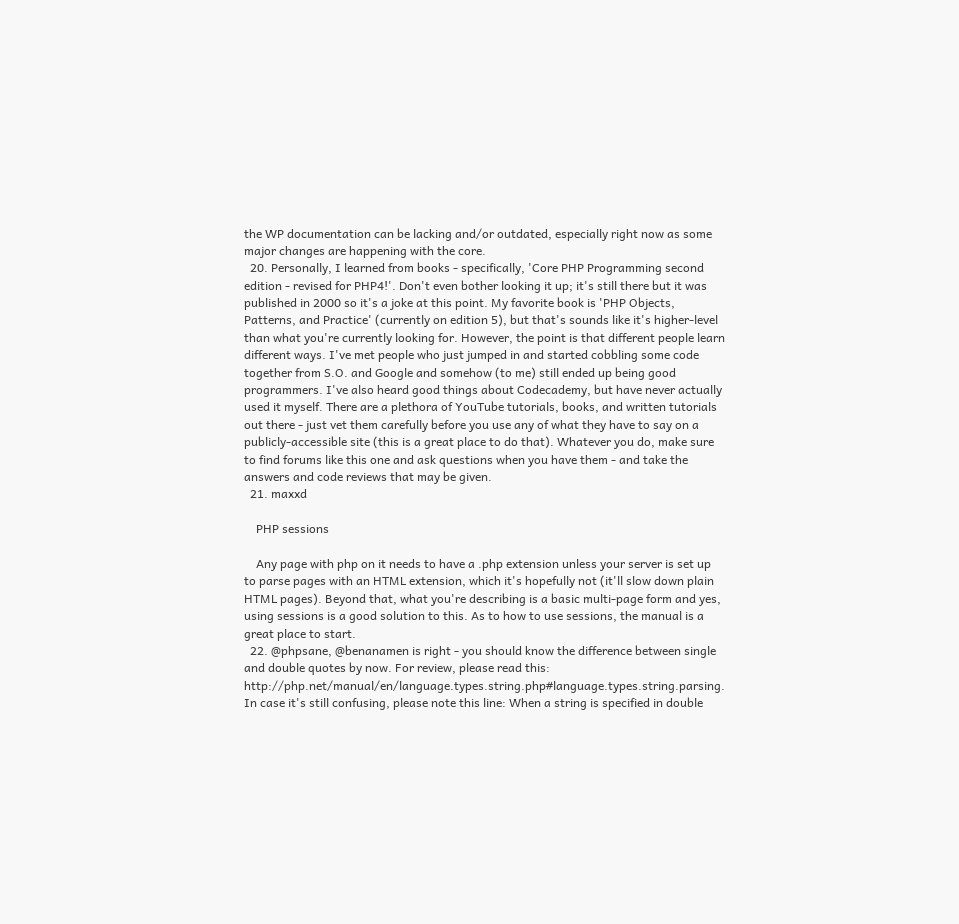the WP documentation can be lacking and/or outdated, especially right now as some major changes are happening with the core.
  20. Personally, I learned from books - specifically, 'Core PHP Programming second edition - revised for PHP4!'. Don't even bother looking it up; it's still there but it was published in 2000 so it's a joke at this point. My favorite book is 'PHP Objects, Patterns, and Practice' (currently on edition 5), but that's sounds like it's higher-level than what you're currently looking for. However, the point is that different people learn different ways. I've met people who just jumped in and started cobbling some code together from S.O. and Google and somehow (to me) still ended up being good programmers. I've also heard good things about Codecademy, but have never actually used it myself. There are a plethora of YouTube tutorials, books, and written tutorials out there - just vet them carefully before you use any of what they have to say on a publicly-accessible site (this is a great place to do that). Whatever you do, make sure to find forums like this one and ask questions when you have them - and take the answers and code reviews that may be given.
  21. maxxd

    PHP sessions

    Any page with php on it needs to have a .php extension unless your server is set up to parse pages with an HTML extension, which it's hopefully not (it'll slow down plain HTML pages). Beyond that, what you're describing is a basic multi-page form and yes, using sessions is a good solution to this. As to how to use sessions, the manual is a great place to start.
  22. @phpsane, @benanamen is right - you should know the difference between single and double quotes by now. For review, please read this: http://php.net/manual/en/language.types.string.php#language.types.string.parsing. In case it's still confusing, please note this line: When a string is specified in double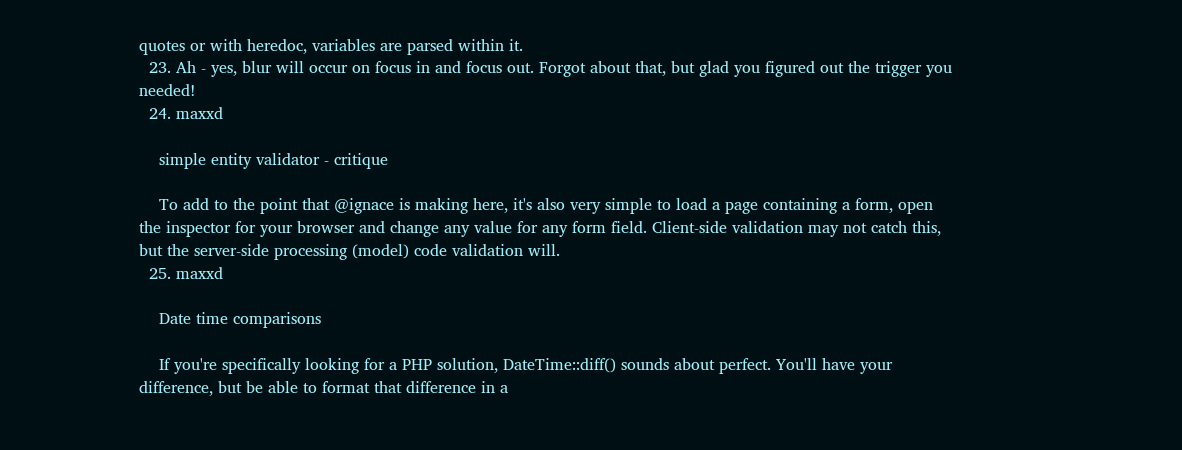quotes or with heredoc, variables are parsed within it.
  23. Ah - yes, blur will occur on focus in and focus out. Forgot about that, but glad you figured out the trigger you needed!
  24. maxxd

    simple entity validator - critique

    To add to the point that @ignace is making here, it's also very simple to load a page containing a form, open the inspector for your browser and change any value for any form field. Client-side validation may not catch this, but the server-side processing (model) code validation will.
  25. maxxd

    Date time comparisons

    If you're specifically looking for a PHP solution, DateTime::diff() sounds about perfect. You'll have your difference, but be able to format that difference in a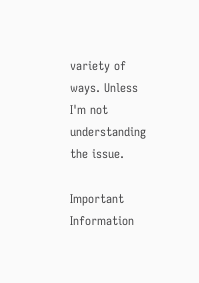variety of ways. Unless I'm not understanding the issue.

Important Information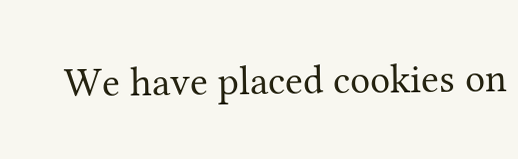We have placed cookies on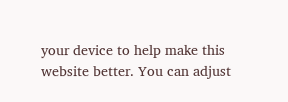your device to help make this website better. You can adjust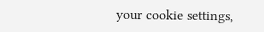your cookie settings,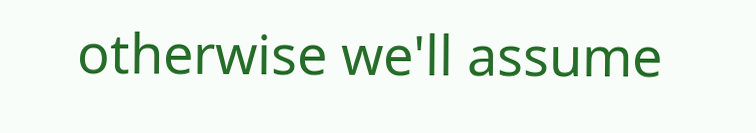otherwise we'll assume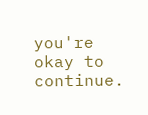you're okay to continue.